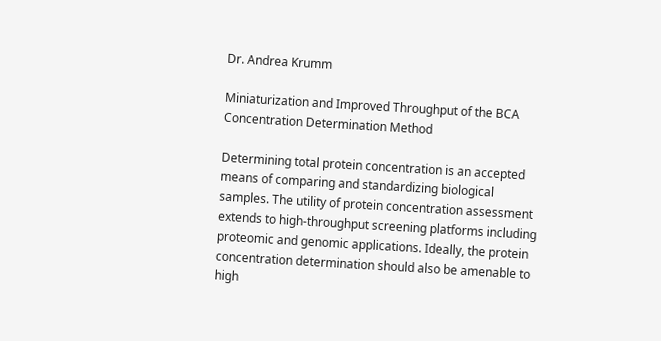Dr. Andrea Krumm

Miniaturization and Improved Throughput of the BCA Concentration Determination Method

Determining total protein concentration is an accepted means of comparing and standardizing biological samples. The utility of protein concentration assessment extends to high-throughput screening platforms including proteomic and genomic applications. Ideally, the protein concentration determination should also be amenable to high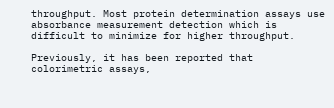throughput. Most protein determination assays use absorbance measurement detection which is difficult to minimize for higher throughput.

Previously, it has been reported that colorimetric assays,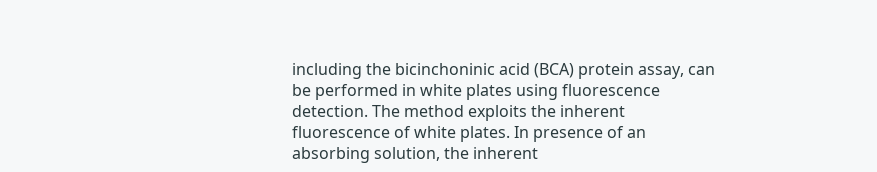including the bicinchoninic acid (BCA) protein assay, can be performed in white plates using fluorescence detection. The method exploits the inherent fluorescence of white plates. In presence of an absorbing solution, the inherent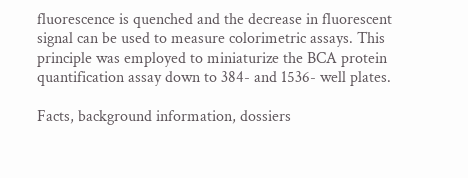fluorescence is quenched and the decrease in fluorescent signal can be used to measure colorimetric assays. This principle was employed to miniaturize the BCA protein quantification assay down to 384- and 1536- well plates.

Facts, background information, dossiers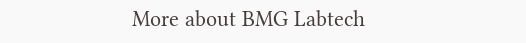More about BMG Labtech